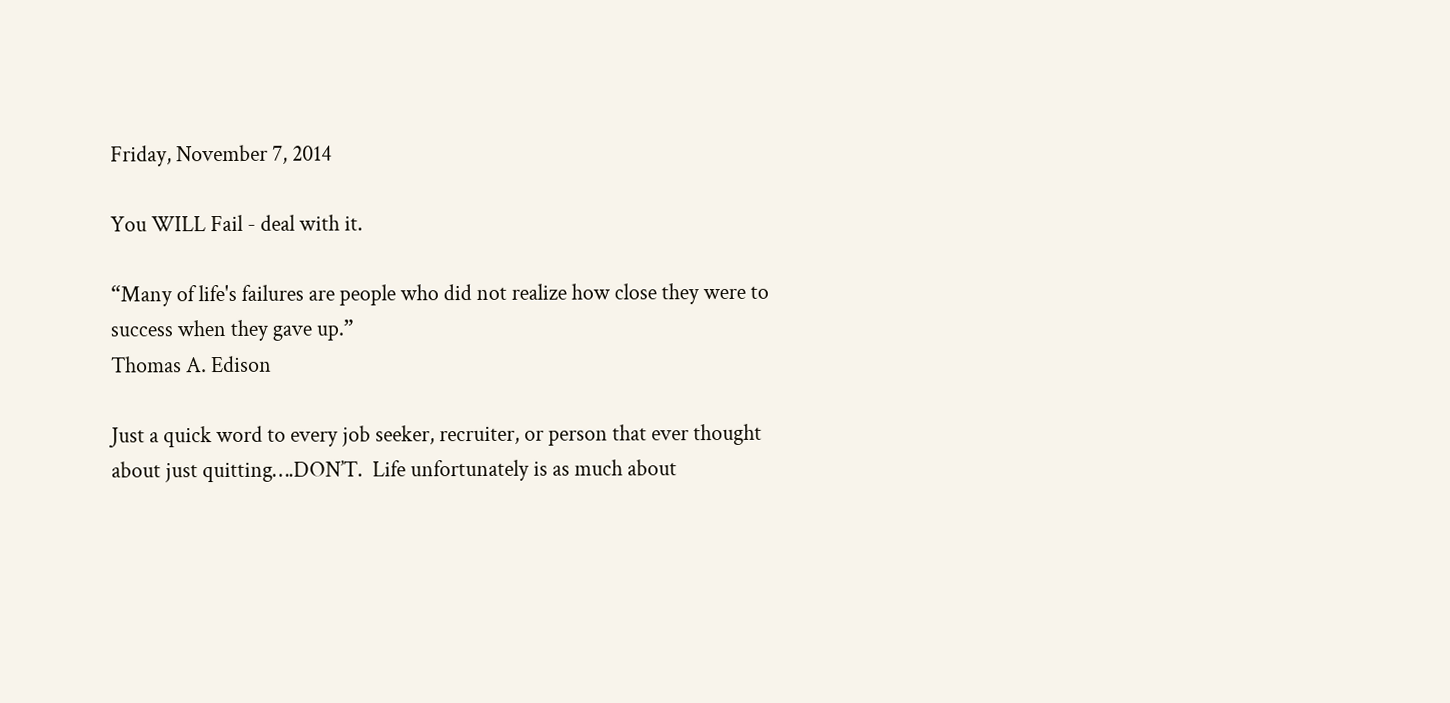Friday, November 7, 2014

You WILL Fail - deal with it.

“Many of life's failures are people who did not realize how close they were to success when they gave up.”
Thomas A. Edison

Just a quick word to every job seeker, recruiter, or person that ever thought about just quitting….DON’T.  Life unfortunately is as much about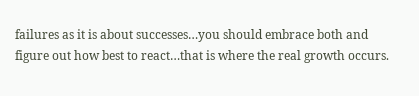failures as it is about successes…you should embrace both and figure out how best to react…that is where the real growth occurs.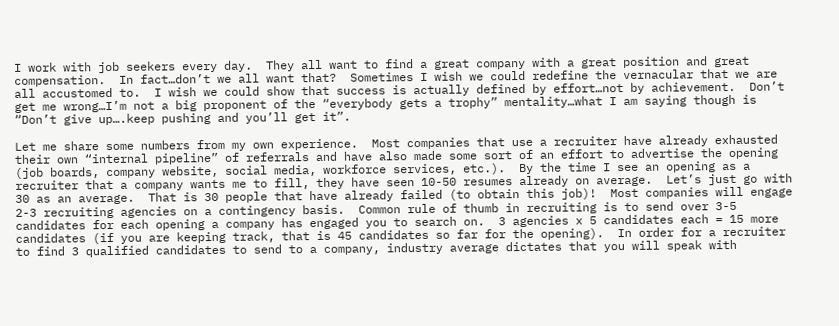I work with job seekers every day.  They all want to find a great company with a great position and great compensation.  In fact…don’t we all want that?  Sometimes I wish we could redefine the vernacular that we are all accustomed to.  I wish we could show that success is actually defined by effort…not by achievement.  Don’t get me wrong…I’m not a big proponent of the “everybody gets a trophy” mentality…what I am saying though is “Don’t give up….keep pushing and you’ll get it”.

Let me share some numbers from my own experience.  Most companies that use a recruiter have already exhausted their own “internal pipeline” of referrals and have also made some sort of an effort to advertise the opening (job boards, company website, social media, workforce services, etc.).  By the time I see an opening as a recruiter that a company wants me to fill, they have seen 10-50 resumes already on average.  Let’s just go with 30 as an average.  That is 30 people that have already failed (to obtain this job)!  Most companies will engage 2-3 recruiting agencies on a contingency basis.  Common rule of thumb in recruiting is to send over 3-5 candidates for each opening a company has engaged you to search on.  3 agencies x 5 candidates each = 15 more candidates (if you are keeping track, that is 45 candidates so far for the opening).  In order for a recruiter to find 3 qualified candidates to send to a company, industry average dictates that you will speak with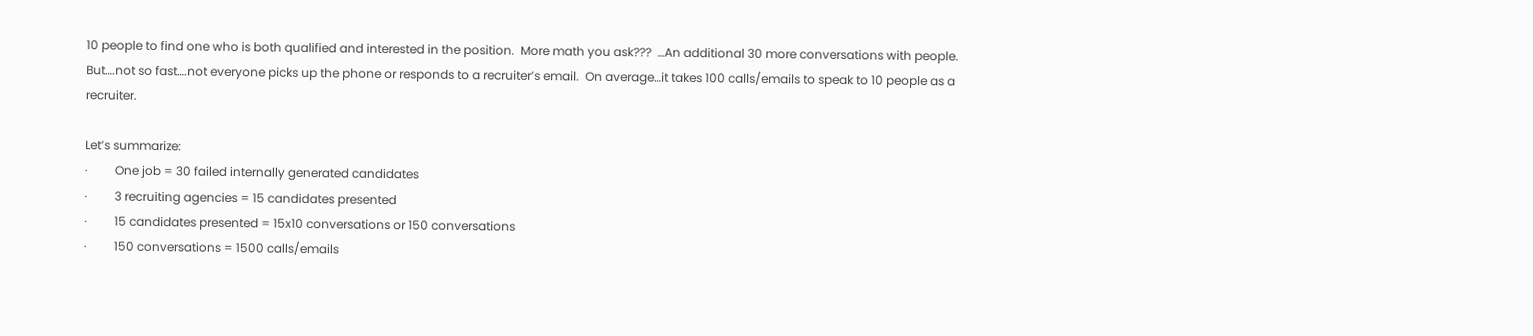10 people to find one who is both qualified and interested in the position.  More math you ask???  …An additional 30 more conversations with people.  But….not so fast….not everyone picks up the phone or responds to a recruiter’s email.  On average…it takes 100 calls/emails to speak to 10 people as a recruiter.

Let’s summarize:
·         One job = 30 failed internally generated candidates
·         3 recruiting agencies = 15 candidates presented
·         15 candidates presented = 15x10 conversations or 150 conversations
·         150 conversations = 1500 calls/emails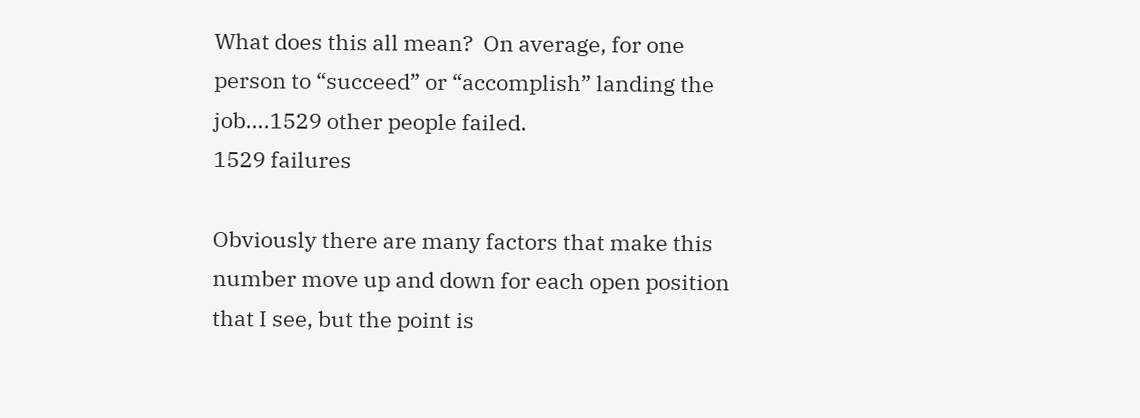What does this all mean?  On average, for one person to “succeed” or “accomplish” landing the job….1529 other people failed.
1529 failures

Obviously there are many factors that make this number move up and down for each open position that I see, but the point is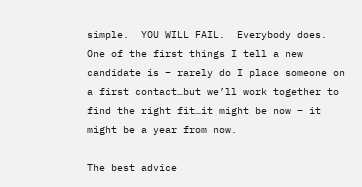simple.  YOU WILL FAIL.  Everybody does.  One of the first things I tell a new candidate is – rarely do I place someone on a first contact…but we’ll work together to find the right fit…it might be now – it might be a year from now.

The best advice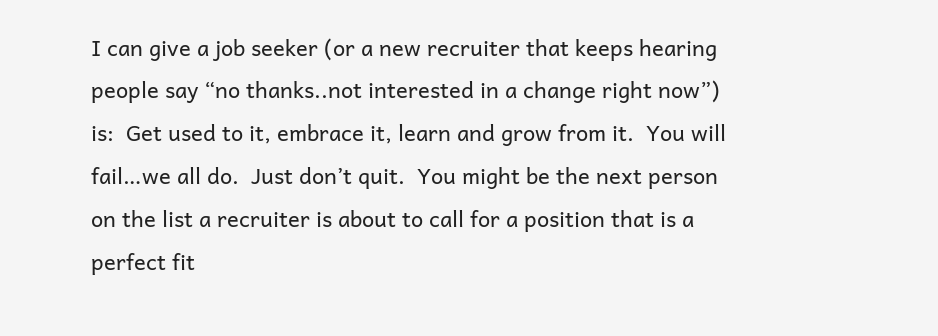I can give a job seeker (or a new recruiter that keeps hearing people say “no thanks..not interested in a change right now”) is:  Get used to it, embrace it, learn and grow from it.  You will fail…we all do.  Just don’t quit.  You might be the next person on the list a recruiter is about to call for a position that is a perfect fit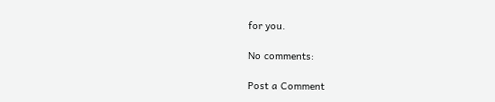for you.

No comments:

Post a Comment